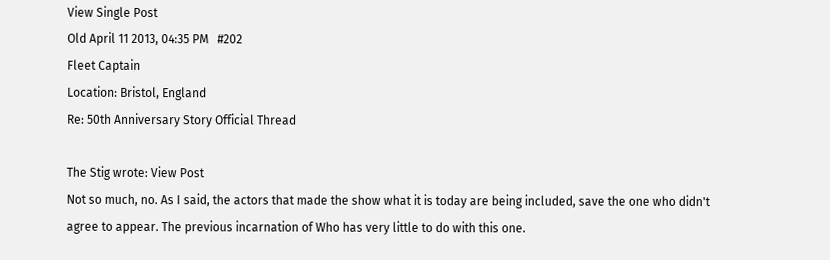View Single Post
Old April 11 2013, 04:35 PM   #202
Fleet Captain
Location: Bristol, England
Re: 50th Anniversary Story Official Thread

The Stig wrote: View Post
Not so much, no. As I said, the actors that made the show what it is today are being included, save the one who didn't agree to appear. The previous incarnation of Who has very little to do with this one.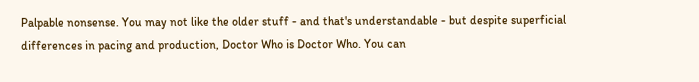Palpable nonsense. You may not like the older stuff - and that's understandable - but despite superficial differences in pacing and production, Doctor Who is Doctor Who. You can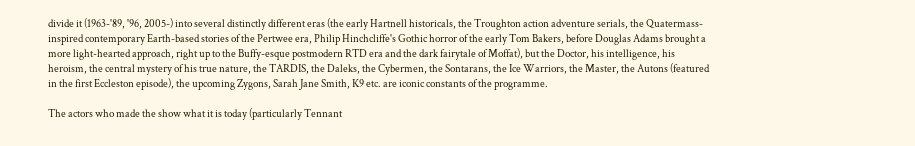divide it (1963-'89, '96, 2005-) into several distinctly different eras (the early Hartnell historicals, the Troughton action adventure serials, the Quatermass-inspired contemporary Earth-based stories of the Pertwee era, Philip Hinchcliffe's Gothic horror of the early Tom Bakers, before Douglas Adams brought a more light-hearted approach, right up to the Buffy-esque postmodern RTD era and the dark fairytale of Moffat), but the Doctor, his intelligence, his heroism, the central mystery of his true nature, the TARDIS, the Daleks, the Cybermen, the Sontarans, the Ice Warriors, the Master, the Autons (featured in the first Eccleston episode), the upcoming Zygons, Sarah Jane Smith, K9 etc. are iconic constants of the programme.

The actors who made the show what it is today (particularly Tennant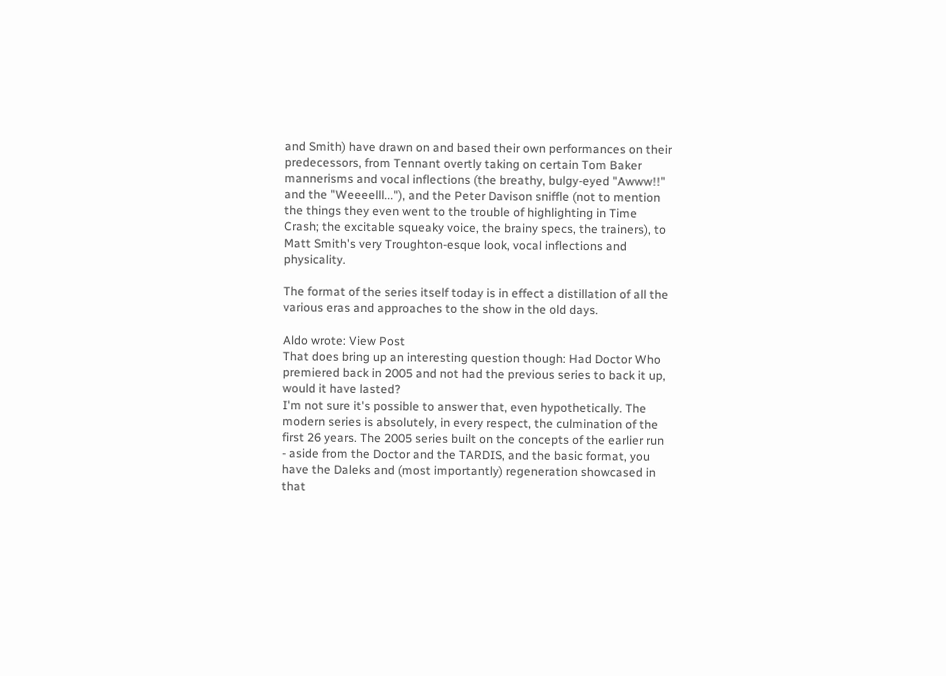and Smith) have drawn on and based their own performances on their predecessors, from Tennant overtly taking on certain Tom Baker mannerisms and vocal inflections (the breathy, bulgy-eyed "Awww!!" and the "Weeeelll..."), and the Peter Davison sniffle (not to mention the things they even went to the trouble of highlighting in Time Crash; the excitable squeaky voice, the brainy specs, the trainers), to Matt Smith's very Troughton-esque look, vocal inflections and physicality.

The format of the series itself today is in effect a distillation of all the various eras and approaches to the show in the old days.

Aldo wrote: View Post
That does bring up an interesting question though: Had Doctor Who premiered back in 2005 and not had the previous series to back it up, would it have lasted?
I'm not sure it's possible to answer that, even hypothetically. The modern series is absolutely, in every respect, the culmination of the first 26 years. The 2005 series built on the concepts of the earlier run - aside from the Doctor and the TARDIS, and the basic format, you have the Daleks and (most importantly) regeneration showcased in that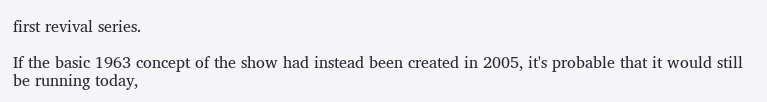first revival series.

If the basic 1963 concept of the show had instead been created in 2005, it's probable that it would still be running today,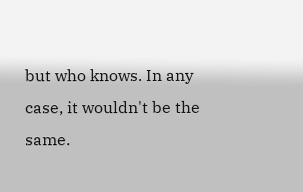but who knows. In any case, it wouldn't be the same.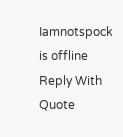Iamnotspock is offline   Reply With Quote